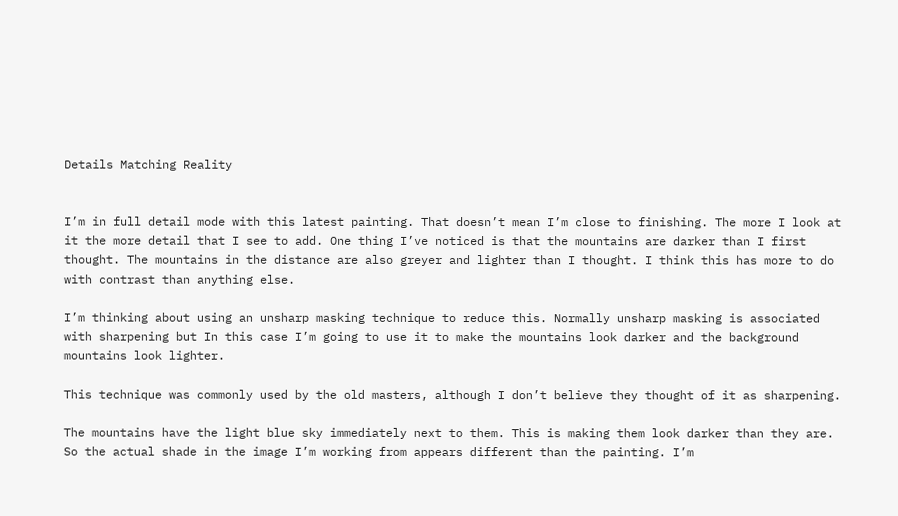Details Matching Reality


I’m in full detail mode with this latest painting. That doesn’t mean I’m close to finishing. The more I look at it the more detail that I see to add. One thing I’ve noticed is that the mountains are darker than I first thought. The mountains in the distance are also greyer and lighter than I thought. I think this has more to do with contrast than anything else.

I’m thinking about using an unsharp masking technique to reduce this. Normally unsharp masking is associated with sharpening but In this case I’m going to use it to make the mountains look darker and the background mountains look lighter.

This technique was commonly used by the old masters, although I don’t believe they thought of it as sharpening.

The mountains have the light blue sky immediately next to them. This is making them look darker than they are. So the actual shade in the image I’m working from appears different than the painting. I’m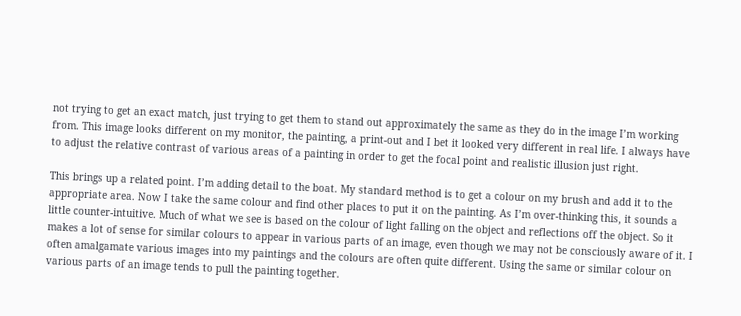not trying to get an exact match, just trying to get them to stand out approximately the same as they do in the image I’m working from. This image looks different on my monitor, the painting, a print-out and I bet it looked very different in real life. I always have to adjust the relative contrast of various areas of a painting in order to get the focal point and realistic illusion just right.

This brings up a related point. I’m adding detail to the boat. My standard method is to get a colour on my brush and add it to the appropriate area. Now I take the same colour and find other places to put it on the painting. As I’m over-thinking this, it sounds a little counter-intuitive. Much of what we see is based on the colour of light falling on the object and reflections off the object. So it makes a lot of sense for similar colours to appear in various parts of an image, even though we may not be consciously aware of it. I often amalgamate various images into my paintings and the colours are often quite different. Using the same or similar colour on various parts of an image tends to pull the painting together.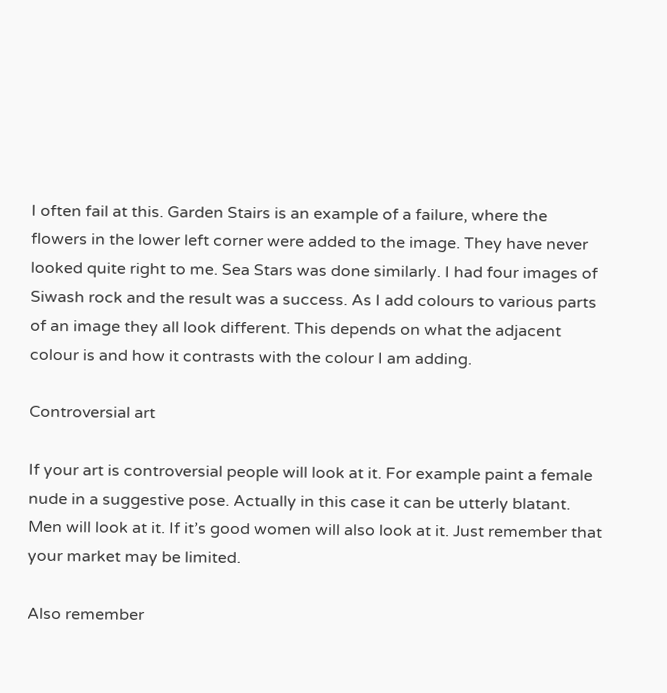I often fail at this. Garden Stairs is an example of a failure, where the flowers in the lower left corner were added to the image. They have never looked quite right to me. Sea Stars was done similarly. I had four images of Siwash rock and the result was a success. As I add colours to various parts of an image they all look different. This depends on what the adjacent colour is and how it contrasts with the colour I am adding.

Controversial art

If your art is controversial people will look at it. For example paint a female nude in a suggestive pose. Actually in this case it can be utterly blatant. Men will look at it. If it’s good women will also look at it. Just remember that your market may be limited.

Also remember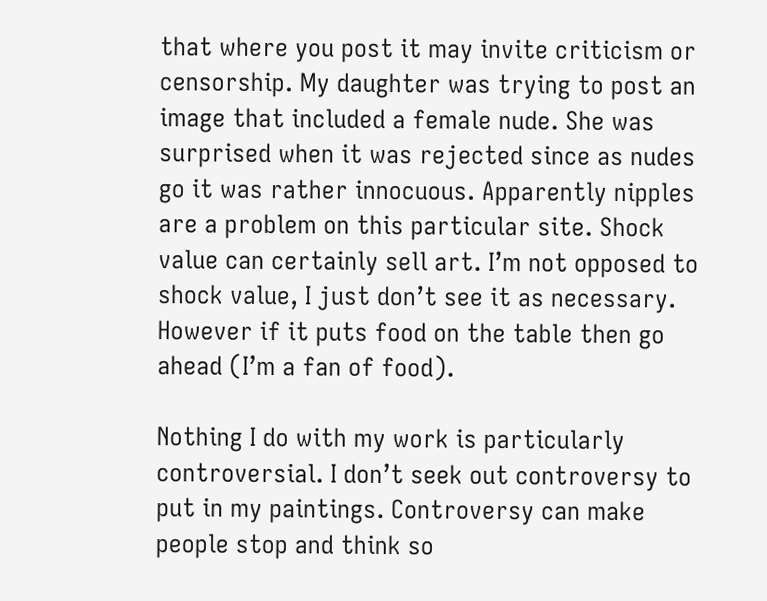that where you post it may invite criticism or censorship. My daughter was trying to post an image that included a female nude. She was surprised when it was rejected since as nudes go it was rather innocuous. Apparently nipples are a problem on this particular site. Shock value can certainly sell art. I’m not opposed to shock value, I just don’t see it as necessary. However if it puts food on the table then go ahead (I’m a fan of food).

Nothing I do with my work is particularly controversial. I don’t seek out controversy to put in my paintings. Controversy can make people stop and think so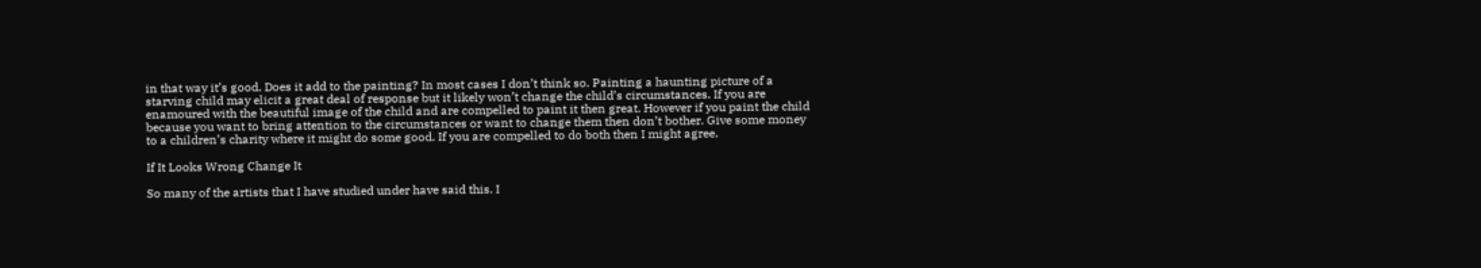in that way it’s good. Does it add to the painting? In most cases I don’t think so. Painting a haunting picture of a starving child may elicit a great deal of response but it likely won’t change the child’s circumstances. If you are enamoured with the beautiful image of the child and are compelled to paint it then great. However if you paint the child because you want to bring attention to the circumstances or want to change them then don’t bother. Give some money to a children’s charity where it might do some good. If you are compelled to do both then I might agree.

If It Looks Wrong Change It

So many of the artists that I have studied under have said this. I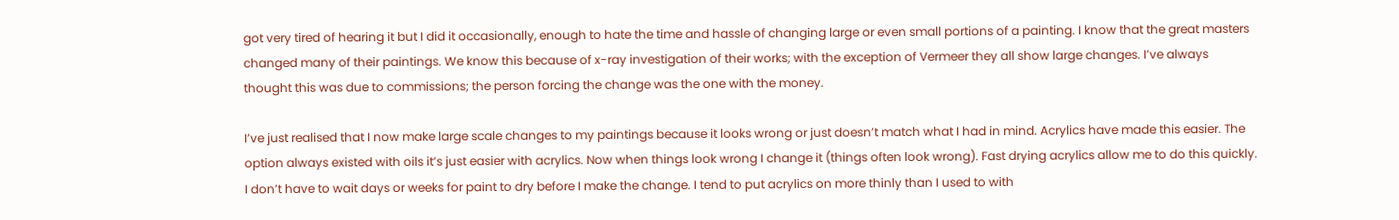got very tired of hearing it but I did it occasionally, enough to hate the time and hassle of changing large or even small portions of a painting. I know that the great masters changed many of their paintings. We know this because of x-ray investigation of their works; with the exception of Vermeer they all show large changes. I’ve always thought this was due to commissions; the person forcing the change was the one with the money.

I’ve just realised that I now make large scale changes to my paintings because it looks wrong or just doesn’t match what I had in mind. Acrylics have made this easier. The option always existed with oils it’s just easier with acrylics. Now when things look wrong I change it (things often look wrong). Fast drying acrylics allow me to do this quickly. I don’t have to wait days or weeks for paint to dry before I make the change. I tend to put acrylics on more thinly than I used to with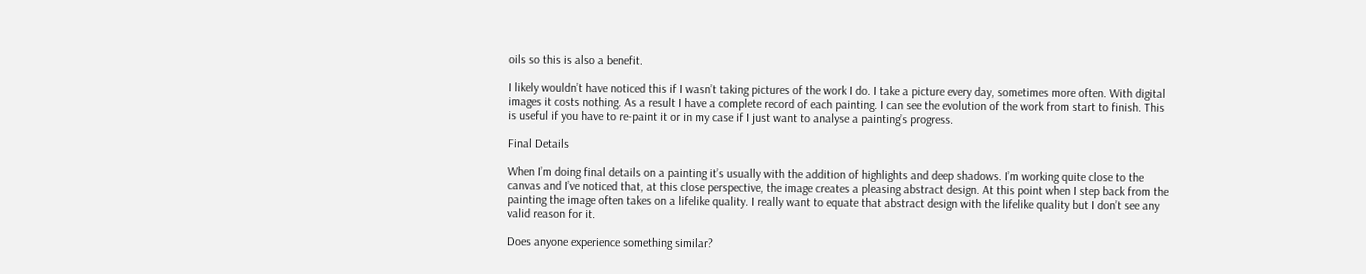oils so this is also a benefit.

I likely wouldn’t have noticed this if I wasn’t taking pictures of the work I do. I take a picture every day, sometimes more often. With digital images it costs nothing. As a result I have a complete record of each painting. I can see the evolution of the work from start to finish. This is useful if you have to re-paint it or in my case if I just want to analyse a painting’s progress.

Final Details

When I’m doing final details on a painting it’s usually with the addition of highlights and deep shadows. I’m working quite close to the canvas and I’ve noticed that, at this close perspective, the image creates a pleasing abstract design. At this point when I step back from the painting the image often takes on a lifelike quality. I really want to equate that abstract design with the lifelike quality but I don’t see any valid reason for it.

Does anyone experience something similar?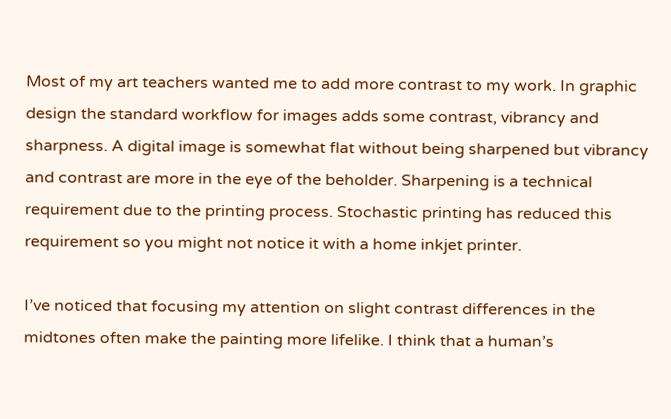Most of my art teachers wanted me to add more contrast to my work. In graphic design the standard workflow for images adds some contrast, vibrancy and sharpness. A digital image is somewhat flat without being sharpened but vibrancy and contrast are more in the eye of the beholder. Sharpening is a technical requirement due to the printing process. Stochastic printing has reduced this requirement so you might not notice it with a home inkjet printer.

I’ve noticed that focusing my attention on slight contrast differences in the midtones often make the painting more lifelike. I think that a human’s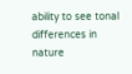ability to see tonal differences in nature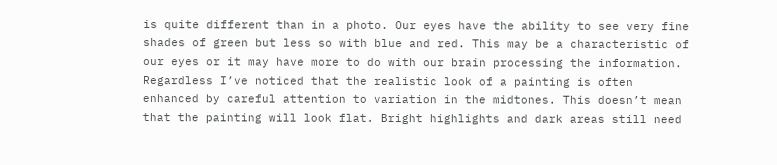is quite different than in a photo. Our eyes have the ability to see very fine shades of green but less so with blue and red. This may be a characteristic of our eyes or it may have more to do with our brain processing the information. Regardless I’ve noticed that the realistic look of a painting is often enhanced by careful attention to variation in the midtones. This doesn’t mean that the painting will look flat. Bright highlights and dark areas still need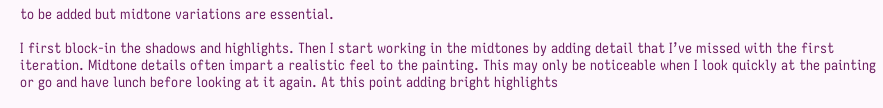to be added but midtone variations are essential.

I first block-in the shadows and highlights. Then I start working in the midtones by adding detail that I’ve missed with the first iteration. Midtone details often impart a realistic feel to the painting. This may only be noticeable when I look quickly at the painting or go and have lunch before looking at it again. At this point adding bright highlights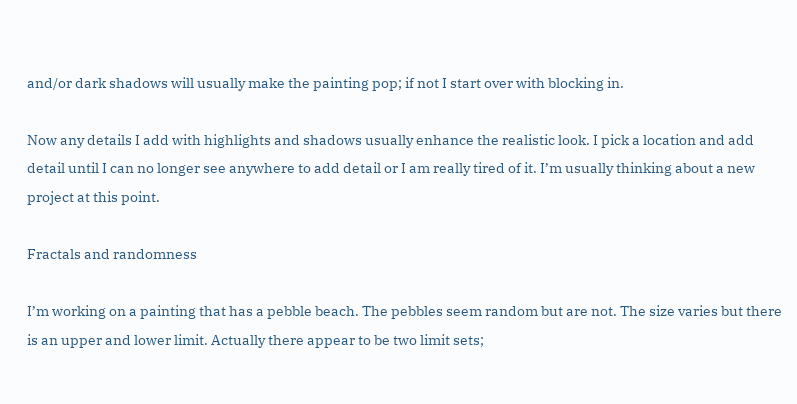and/or dark shadows will usually make the painting pop; if not I start over with blocking in.

Now any details I add with highlights and shadows usually enhance the realistic look. I pick a location and add detail until I can no longer see anywhere to add detail or I am really tired of it. I’m usually thinking about a new project at this point.

Fractals and randomness

I’m working on a painting that has a pebble beach. The pebbles seem random but are not. The size varies but there is an upper and lower limit. Actually there appear to be two limit sets;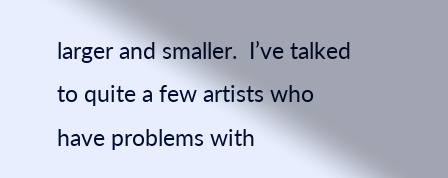larger and smaller.  I’ve talked to quite a few artists who have problems with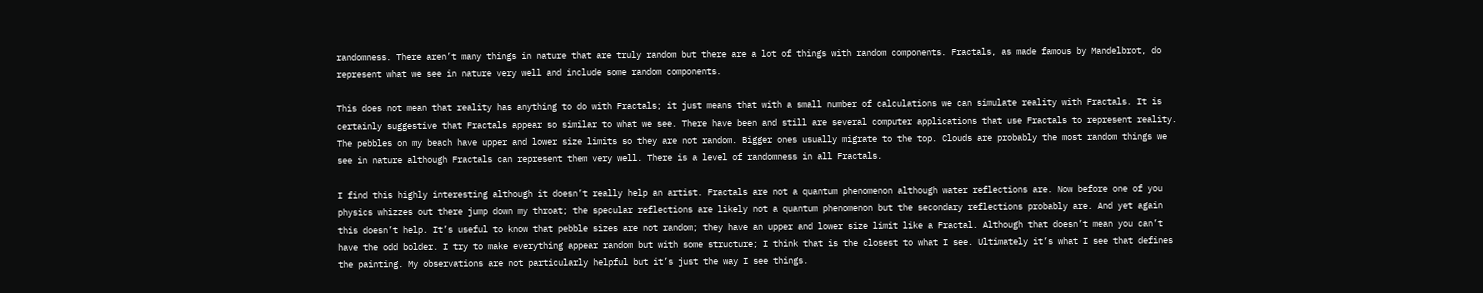randomness. There aren’t many things in nature that are truly random but there are a lot of things with random components. Fractals, as made famous by Mandelbrot, do represent what we see in nature very well and include some random components.

This does not mean that reality has anything to do with Fractals; it just means that with a small number of calculations we can simulate reality with Fractals. It is certainly suggestive that Fractals appear so similar to what we see. There have been and still are several computer applications that use Fractals to represent reality. The pebbles on my beach have upper and lower size limits so they are not random. Bigger ones usually migrate to the top. Clouds are probably the most random things we see in nature although Fractals can represent them very well. There is a level of randomness in all Fractals.

I find this highly interesting although it doesn’t really help an artist. Fractals are not a quantum phenomenon although water reflections are. Now before one of you physics whizzes out there jump down my throat; the specular reflections are likely not a quantum phenomenon but the secondary reflections probably are. And yet again this doesn’t help. It’s useful to know that pebble sizes are not random; they have an upper and lower size limit like a Fractal. Although that doesn’t mean you can’t have the odd bolder. I try to make everything appear random but with some structure; I think that is the closest to what I see. Ultimately it’s what I see that defines the painting. My observations are not particularly helpful but it’s just the way I see things.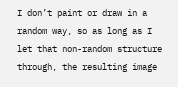I don’t paint or draw in a random way, so as long as I let that non-random structure through, the resulting image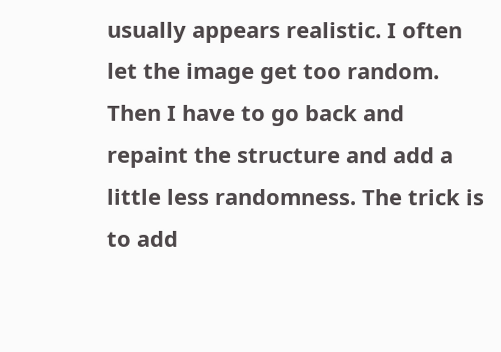usually appears realistic. I often let the image get too random. Then I have to go back and repaint the structure and add a little less randomness. The trick is to add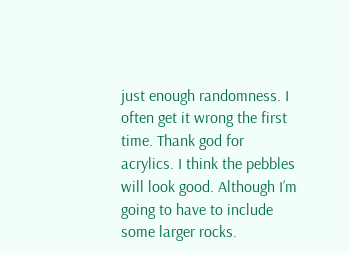just enough randomness. I often get it wrong the first time. Thank god for acrylics. I think the pebbles will look good. Although I’m going to have to include some larger rocks.